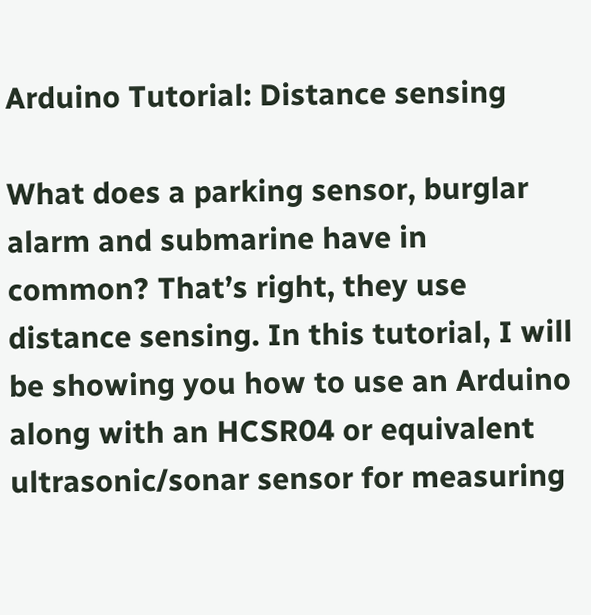Arduino Tutorial: Distance sensing

What does a parking sensor, burglar alarm and submarine have in common? That’s right, they use distance sensing. In this tutorial, I will be showing you how to use an Arduino along with an HCSR04 or equivalent ultrasonic/sonar sensor for measuring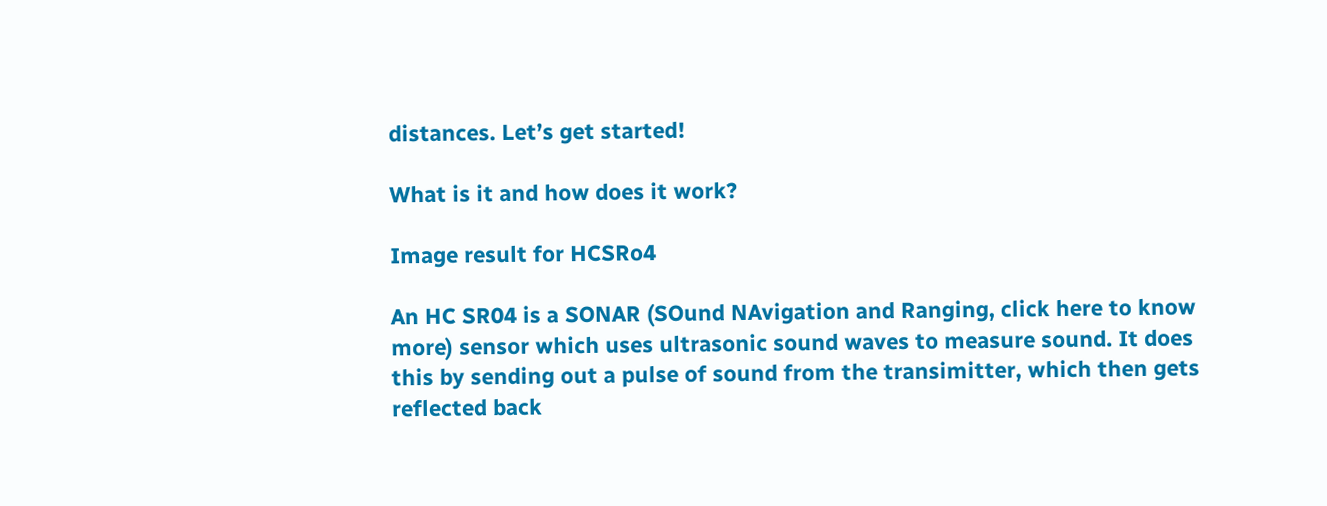distances. Let’s get started!

What is it and how does it work?

Image result for HCSRo4

An HC SR04 is a SONAR (SOund NAvigation and Ranging, click here to know more) sensor which uses ultrasonic sound waves to measure sound. It does this by sending out a pulse of sound from the transimitter, which then gets reflected back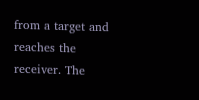from a target and reaches the receiver. The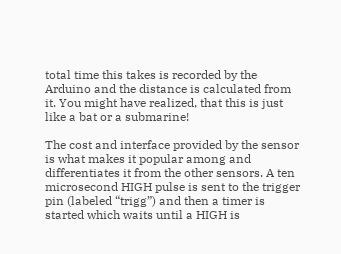total time this takes is recorded by the Arduino and the distance is calculated from it. You might have realized, that this is just like a bat or a submarine!

The cost and interface provided by the sensor is what makes it popular among and differentiates it from the other sensors. A ten microsecond HIGH pulse is sent to the trigger pin (labeled “trigg”) and then a timer is started which waits until a HIGH is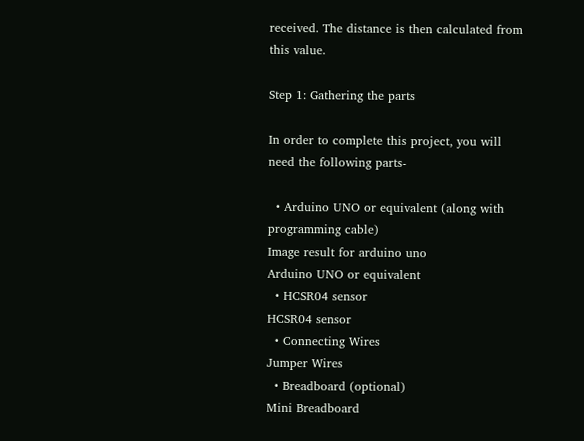received. The distance is then calculated from this value.

Step 1: Gathering the parts

In order to complete this project, you will need the following parts-

  • Arduino UNO or equivalent (along with programming cable)
Image result for arduino uno
Arduino UNO or equivalent
  • HCSR04 sensor
HCSR04 sensor
  • Connecting Wires
Jumper Wires
  • Breadboard (optional)
Mini Breadboard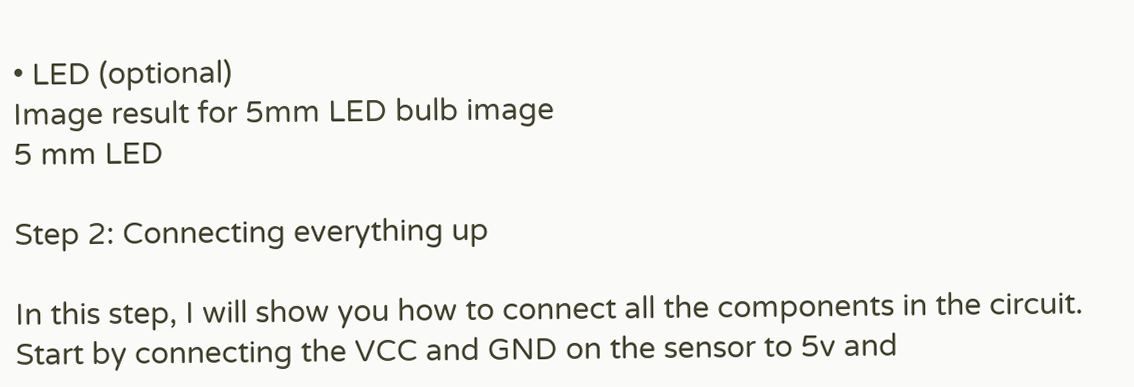• LED (optional)
Image result for 5mm LED bulb image
5 mm LED

Step 2: Connecting everything up

In this step, I will show you how to connect all the components in the circuit. Start by connecting the VCC and GND on the sensor to 5v and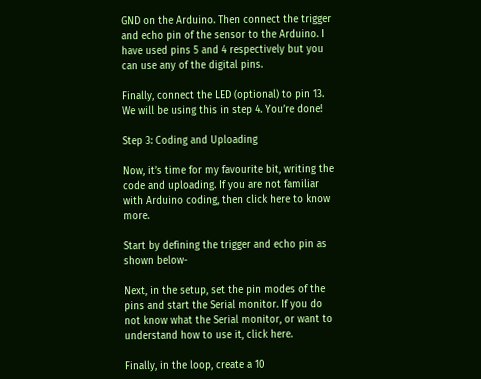GND on the Arduino. Then connect the trigger and echo pin of the sensor to the Arduino. I have used pins 5 and 4 respectively but you can use any of the digital pins.

Finally, connect the LED (optional) to pin 13. We will be using this in step 4. You’re done!

Step 3: Coding and Uploading

Now, it’s time for my favourite bit, writing the code and uploading. If you are not familiar with Arduino coding, then click here to know more.

Start by defining the trigger and echo pin as shown below-

Next, in the setup, set the pin modes of the pins and start the Serial monitor. If you do not know what the Serial monitor, or want to understand how to use it, click here.

Finally, in the loop, create a 10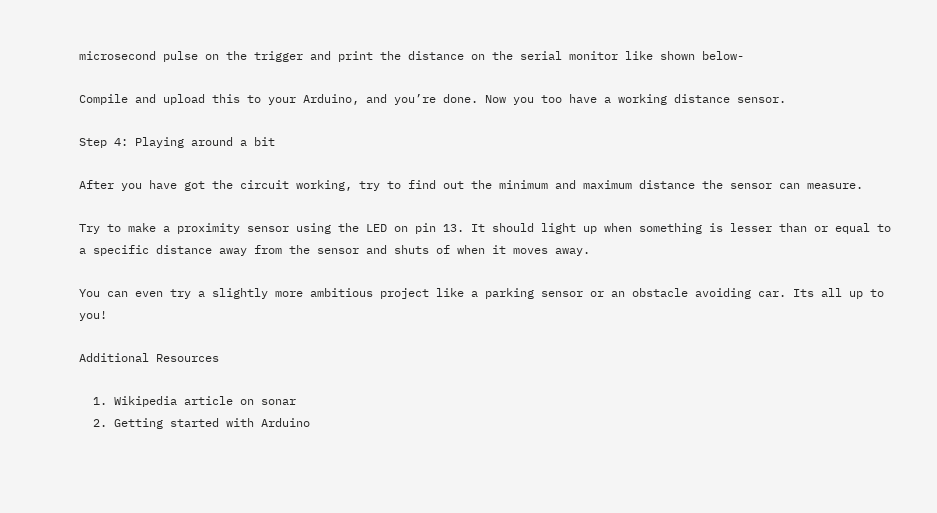microsecond pulse on the trigger and print the distance on the serial monitor like shown below-

Compile and upload this to your Arduino, and you’re done. Now you too have a working distance sensor.

Step 4: Playing around a bit

After you have got the circuit working, try to find out the minimum and maximum distance the sensor can measure.

Try to make a proximity sensor using the LED on pin 13. It should light up when something is lesser than or equal to a specific distance away from the sensor and shuts of when it moves away.

You can even try a slightly more ambitious project like a parking sensor or an obstacle avoiding car. Its all up to you!

Additional Resources

  1. Wikipedia article on sonar
  2. Getting started with Arduino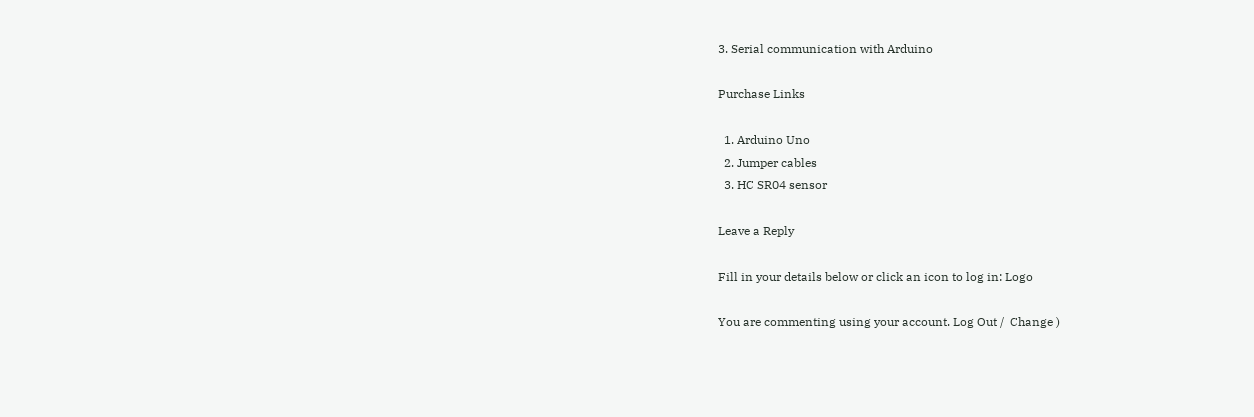3. Serial communication with Arduino

Purchase Links

  1. Arduino Uno
  2. Jumper cables
  3. HC SR04 sensor

Leave a Reply

Fill in your details below or click an icon to log in: Logo

You are commenting using your account. Log Out /  Change )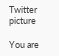Twitter picture

You are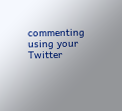commenting using your Twitter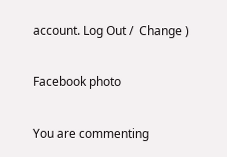account. Log Out /  Change )

Facebook photo

You are commenting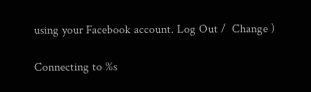using your Facebook account. Log Out /  Change )

Connecting to %s